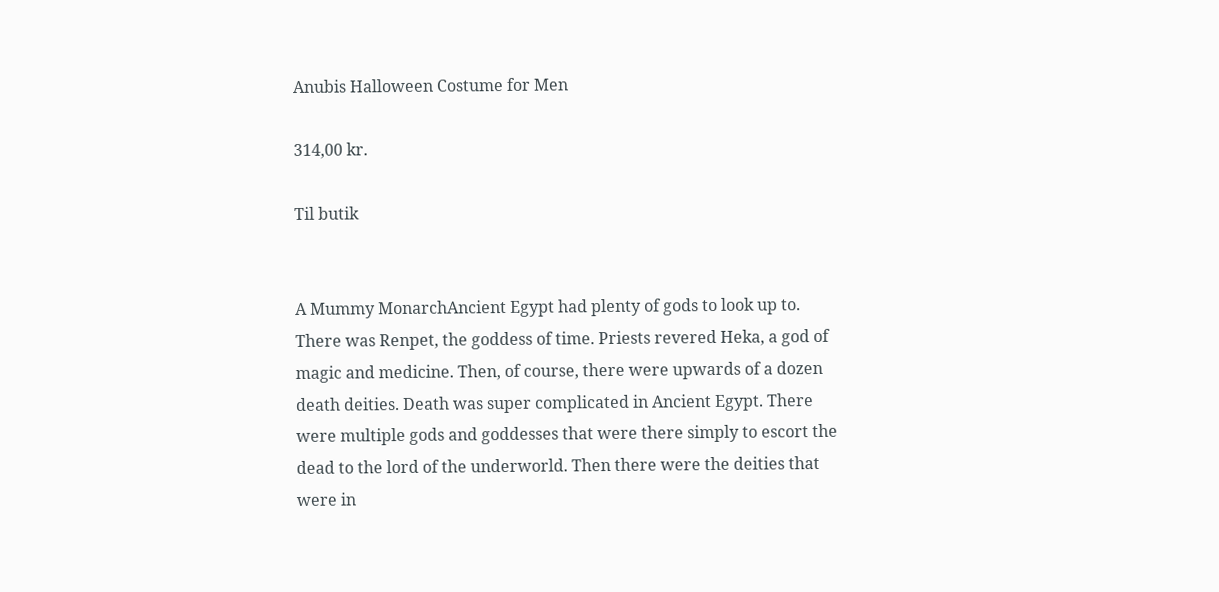Anubis Halloween Costume for Men

314,00 kr.

Til butik


A Mummy MonarchAncient Egypt had plenty of gods to look up to. There was Renpet, the goddess of time. Priests revered Heka, a god of magic and medicine. Then, of course, there were upwards of a dozen death deities. Death was super complicated in Ancient Egypt. There were multiple gods and goddesses that were there simply to escort the dead to the lord of the underworld. Then there were the deities that were in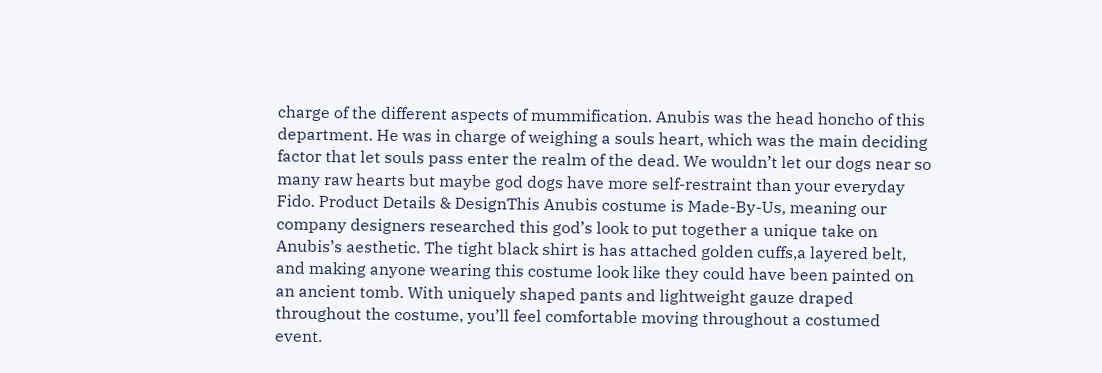charge of the different aspects of mummification. Anubis was the head honcho of this department. He was in charge of weighing a souls heart, which was the main deciding factor that let souls pass enter the realm of the dead. We wouldn’t let our dogs near so many raw hearts but maybe god dogs have more self-restraint than your everyday Fido. Product Details & DesignThis Anubis costume is Made-By-Us, meaning our company designers researched this god’s look to put together a unique take on Anubis’s aesthetic. The tight black shirt is has attached golden cuffs,a layered belt, and making anyone wearing this costume look like they could have been painted on an ancient tomb. With uniquely shaped pants and lightweight gauze draped throughout the costume, you’ll feel comfortable moving throughout a costumed event.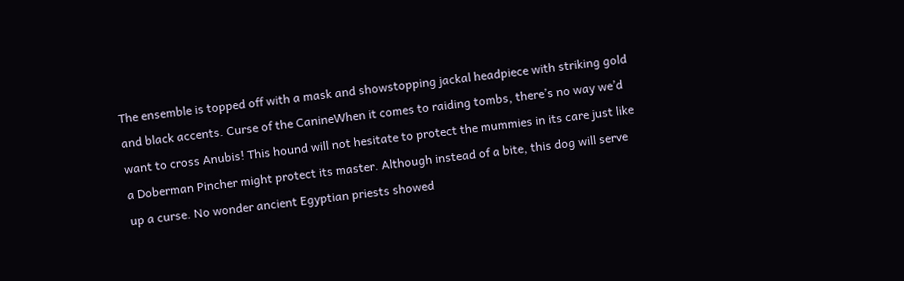The ensemble is topped off with a mask and showstopping jackal headpiece with striking gold and black accents. Curse of the CanineWhen it comes to raiding tombs, there’s no way we’d want to cross Anubis! This hound will not hesitate to protect the mummies in its care just like a Doberman Pincher might protect its master. Although instead of a bite, this dog will serve up a curse. No wonder ancient Egyptian priests showed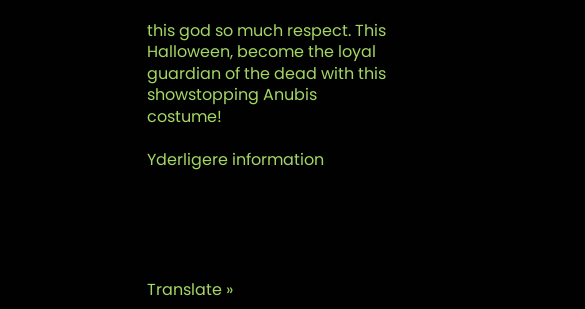this god so much respect. This Halloween, become the loyal guardian of the dead with this showstopping Anubis costume!

Yderligere information





Translate »